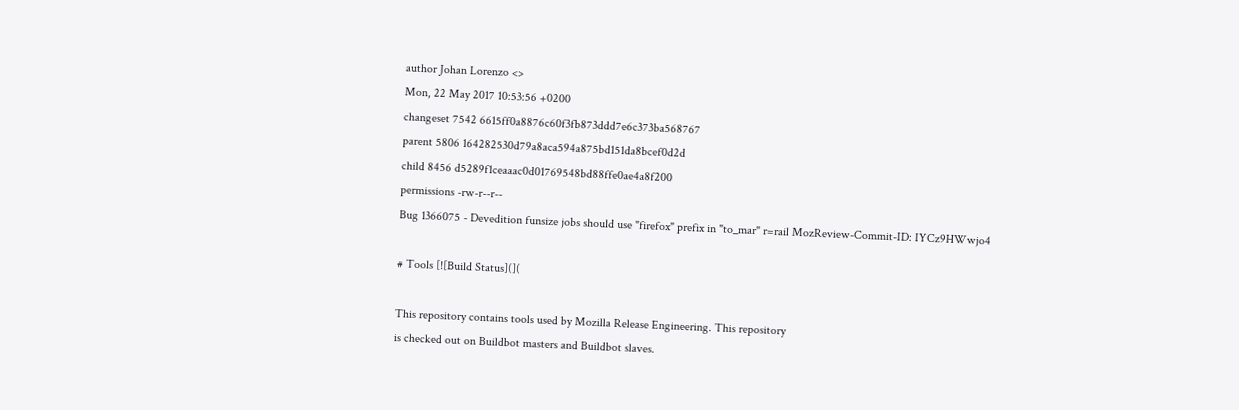author Johan Lorenzo <>
Mon, 22 May 2017 10:53:56 +0200
changeset 7542 6615ff0a8876c60f3fb873ddd7e6c373ba568767
parent 5806 164282530d79a8aca594a875bd151da8bcef0d2d
child 8456 d5289f1ceaaac0d01769548bd88ffe0ae4a8f200
permissions -rw-r--r--
Bug 1366075 - Devedition funsize jobs should use "firefox" prefix in "to_mar" r=rail MozReview-Commit-ID: IYCz9HWwjo4

# Tools [![Build Status](](

This repository contains tools used by Mozilla Release Engineering. This repository
is checked out on Buildbot masters and Buildbot slaves.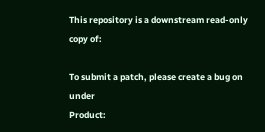This repository is a downstream read-only copy of:

To submit a patch, please create a bug on under
Product: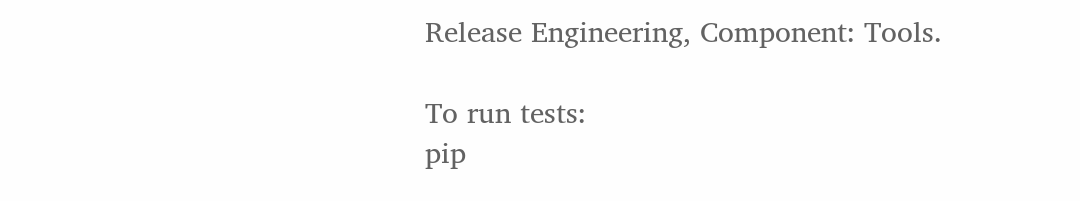Release Engineering, Component: Tools.

To run tests:
pip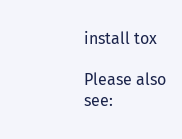install tox

Please also see: